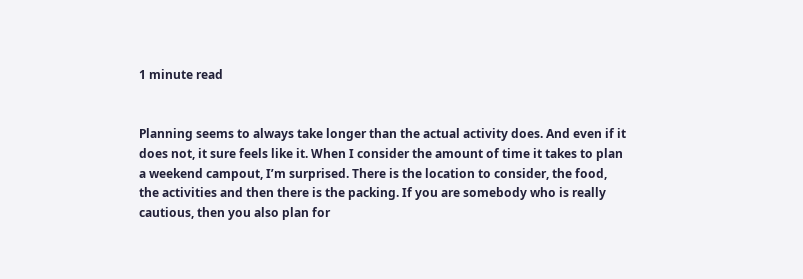1 minute read


Planning seems to always take longer than the actual activity does. And even if it does not, it sure feels like it. When I consider the amount of time it takes to plan a weekend campout, I’m surprised. There is the location to consider, the food, the activities and then there is the packing. If you are somebody who is really cautious, then you also plan for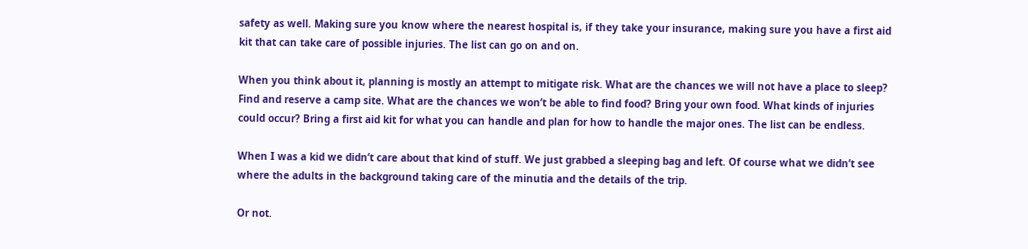safety as well. Making sure you know where the nearest hospital is, if they take your insurance, making sure you have a first aid kit that can take care of possible injuries. The list can go on and on.

When you think about it, planning is mostly an attempt to mitigate risk. What are the chances we will not have a place to sleep? Find and reserve a camp site. What are the chances we won’t be able to find food? Bring your own food. What kinds of injuries could occur? Bring a first aid kit for what you can handle and plan for how to handle the major ones. The list can be endless.

When I was a kid we didn’t care about that kind of stuff. We just grabbed a sleeping bag and left. Of course what we didn’t see where the adults in the background taking care of the minutia and the details of the trip.

Or not.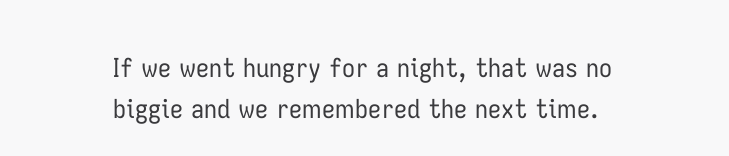If we went hungry for a night, that was no biggie and we remembered the next time.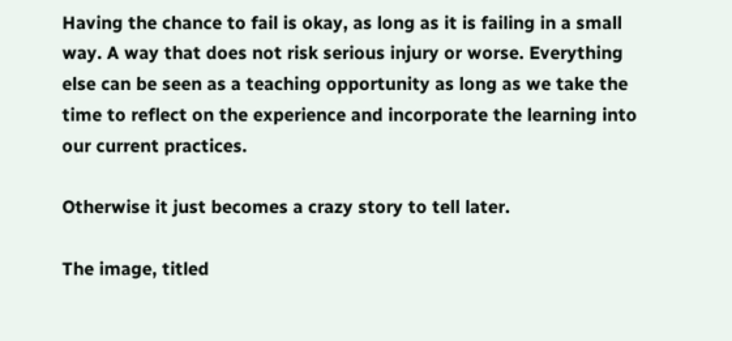Having the chance to fail is okay, as long as it is failing in a small way. A way that does not risk serious injury or worse. Everything else can be seen as a teaching opportunity as long as we take the time to reflect on the experience and incorporate the learning into our current practices.

Otherwise it just becomes a crazy story to tell later.

The image, titled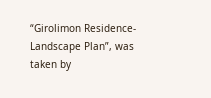“Girolimon Residence- Landscape Plan”, was taken by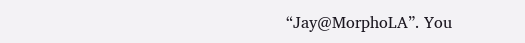“Jay@MorphoLA”. You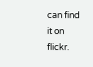can find it on flickr.